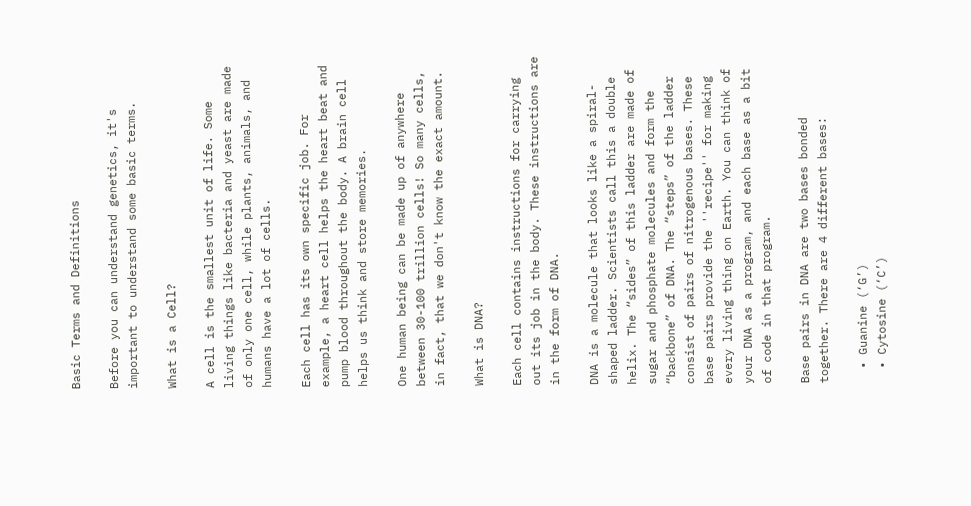Basic Terms and Definitions

Before you can understand genetics, it's important to understand some basic terms.

What is a Cell?

A cell is the smallest unit of life. Some living things like bacteria and yeast are made of only one cell, while plants, animals, and humans have a lot of cells.

Each cell has its own specific job. For example, a heart cell helps the heart beat and pump blood throughout the body. A brain cell helps us think and store memories.

One human being can be made up of anywhere between 30-100 trillion cells! So many cells, in fact, that we don't know the exact amount.

What is DNA?

Each cell contains instructions for carrying out its job in the body. These instructions are in the form of DNA.

DNA is a molecule that looks like a spiral-shaped ladder. Scientists call this a double helix. The “sides” of this ladder are made of sugar and phosphate molecules and form the “backbone” of DNA. The “steps” of the ladder consist of pairs of nitrogenous bases. These base pairs provide the ''recipe'' for making every living thing on Earth. You can think of your DNA as a program, and each base as a bit of code in that program.

Base pairs in DNA are two bases bonded together. There are 4 different bases:

  • Guanine (‘G’)
  • Cytosine (‘C’)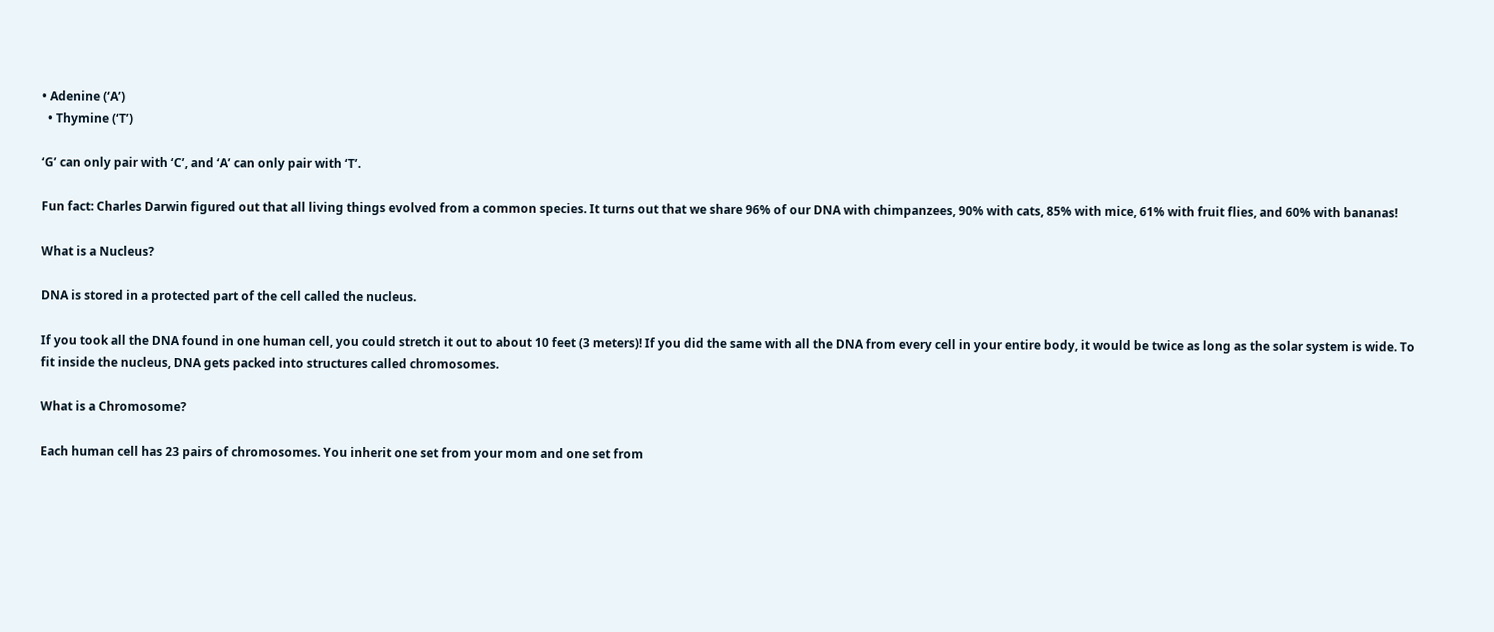• Adenine (‘A’)
  • Thymine (‘T’)

‘G’ can only pair with ‘C’, and ‘A’ can only pair with ‘T’.

Fun fact: Charles Darwin figured out that all living things evolved from a common species. It turns out that we share 96% of our DNA with chimpanzees, 90% with cats, 85% with mice, 61% with fruit flies, and 60% with bananas!

What is a Nucleus?

DNA is stored in a protected part of the cell called the nucleus.

If you took all the DNA found in one human cell, you could stretch it out to about 10 feet (3 meters)! If you did the same with all the DNA from every cell in your entire body, it would be twice as long as the solar system is wide. To fit inside the nucleus, DNA gets packed into structures called chromosomes.

What is a Chromosome?

Each human cell has 23 pairs of chromosomes. You inherit one set from your mom and one set from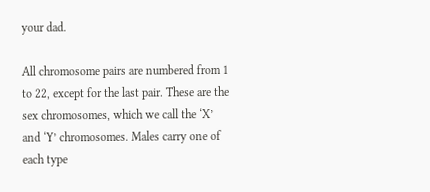your dad.

All chromosome pairs are numbered from 1 to 22, except for the last pair. These are the sex chromosomes, which we call the ‘X’ and ‘Y’ chromosomes. Males carry one of each type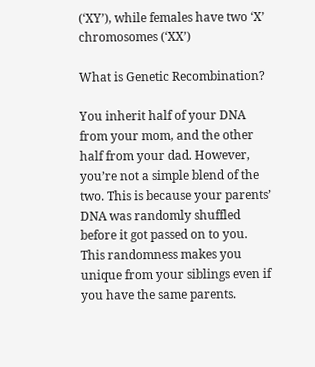(‘XY’), while females have two ‘X’ chromosomes (‘XX’)

What is Genetic Recombination?

You inherit half of your DNA from your mom, and the other half from your dad. However, you’re not a simple blend of the two. This is because your parents’ DNA was randomly shuffled before it got passed on to you. This randomness makes you unique from your siblings even if you have the same parents.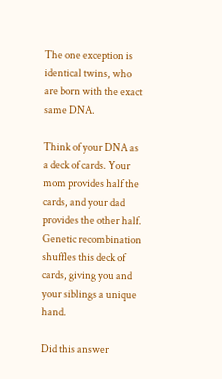The one exception is identical twins, who are born with the exact same DNA.

Think of your DNA as a deck of cards. Your mom provides half the cards, and your dad provides the other half. Genetic recombination shuffles this deck of cards, giving you and your siblings a unique hand.

Did this answer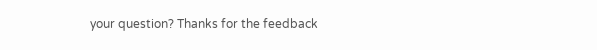your question? Thanks for the feedback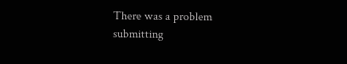There was a problem submitting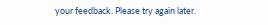your feedback. Please try again later.